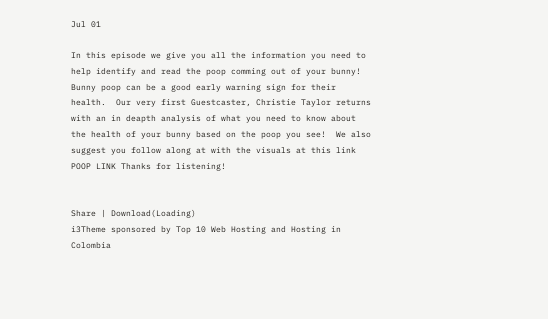Jul 01

In this episode we give you all the information you need to help identify and read the poop comming out of your bunny!   Bunny poop can be a good early warning sign for their health.  Our very first Guestcaster, Christie Taylor returns with an in deapth analysis of what you need to know about the health of your bunny based on the poop you see!  We also suggest you follow along at with the visuals at this link POOP LINK Thanks for listening!


Share | Download(Loading)
i3Theme sponsored by Top 10 Web Hosting and Hosting in Colombia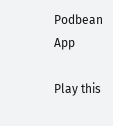Podbean App

Play this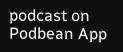podcast on Podbean App